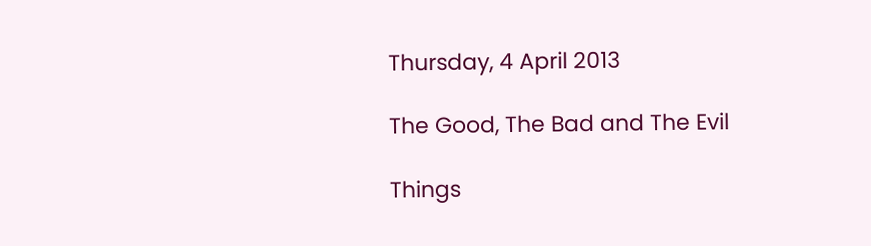Thursday, 4 April 2013

The Good, The Bad and The Evil

Things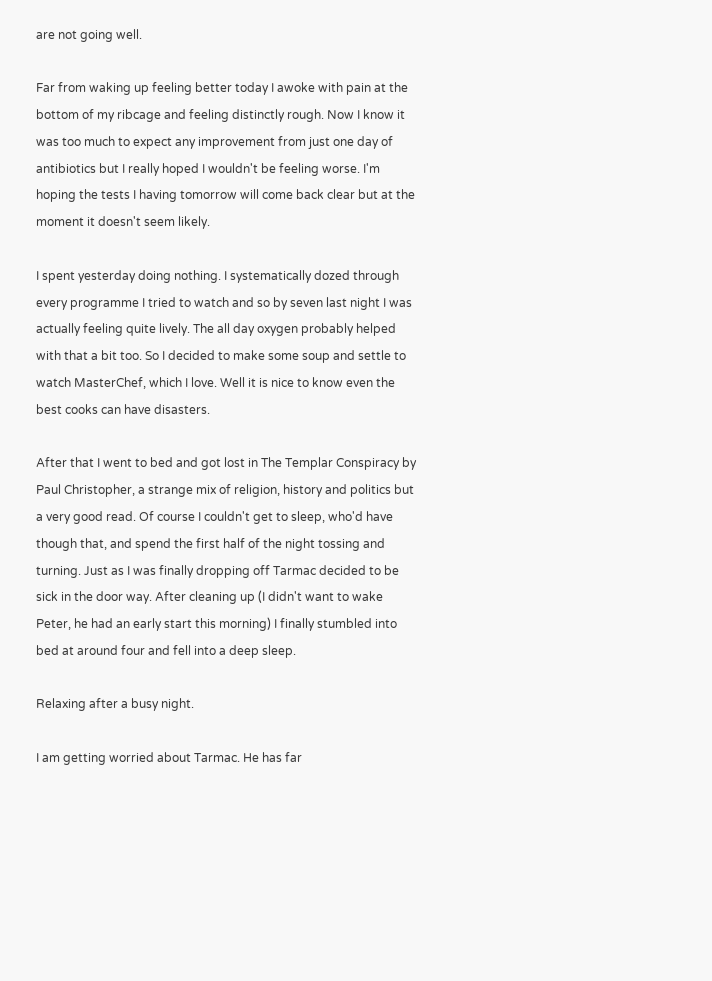are not going well.

Far from waking up feeling better today I awoke with pain at the bottom of my ribcage and feeling distinctly rough. Now I know it was too much to expect any improvement from just one day of antibiotics but I really hoped I wouldn't be feeling worse. I'm hoping the tests I having tomorrow will come back clear but at the moment it doesn't seem likely.

I spent yesterday doing nothing. I systematically dozed through every programme I tried to watch and so by seven last night I was actually feeling quite lively. The all day oxygen probably helped with that a bit too. So I decided to make some soup and settle to watch MasterChef, which I love. Well it is nice to know even the best cooks can have disasters.

After that I went to bed and got lost in The Templar Conspiracy by Paul Christopher, a strange mix of religion, history and politics but a very good read. Of course I couldn't get to sleep, who'd have though that, and spend the first half of the night tossing and turning. Just as I was finally dropping off Tarmac decided to be sick in the door way. After cleaning up (I didn't want to wake Peter, he had an early start this morning) I finally stumbled into bed at around four and fell into a deep sleep.

Relaxing after a busy night.

I am getting worried about Tarmac. He has far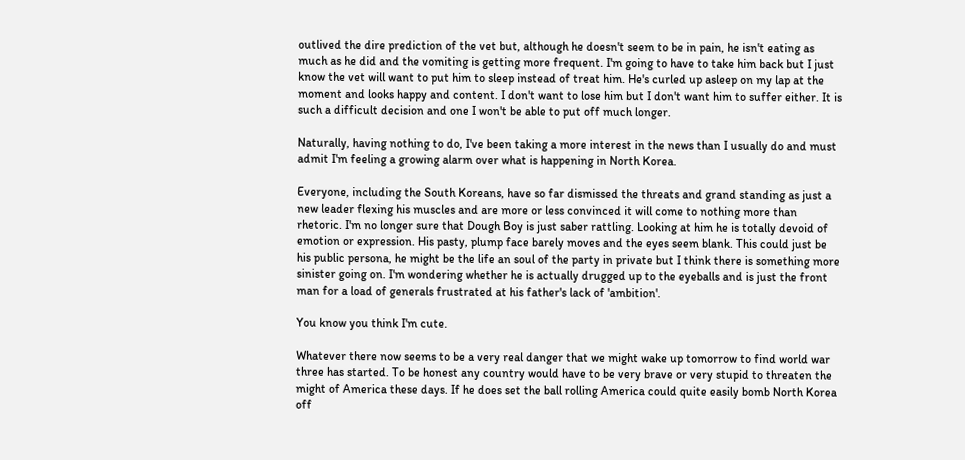outlived the dire prediction of the vet but, although he doesn't seem to be in pain, he isn't eating as much as he did and the vomiting is getting more frequent. I'm going to have to take him back but I just know the vet will want to put him to sleep instead of treat him. He's curled up asleep on my lap at the moment and looks happy and content. I don't want to lose him but I don't want him to suffer either. It is such a difficult decision and one I won't be able to put off much longer.

Naturally, having nothing to do, I've been taking a more interest in the news than I usually do and must admit I'm feeling a growing alarm over what is happening in North Korea.

Everyone, including the South Koreans, have so far dismissed the threats and grand standing as just a new leader flexing his muscles and are more or less convinced it will come to nothing more than rhetoric. I'm no longer sure that Dough Boy is just saber rattling. Looking at him he is totally devoid of emotion or expression. His pasty, plump face barely moves and the eyes seem blank. This could just be his public persona, he might be the life an soul of the party in private but I think there is something more sinister going on. I'm wondering whether he is actually drugged up to the eyeballs and is just the front man for a load of generals frustrated at his father's lack of 'ambition'.

You know you think I'm cute.

Whatever there now seems to be a very real danger that we might wake up tomorrow to find world war three has started. To be honest any country would have to be very brave or very stupid to threaten the might of America these days. If he does set the ball rolling America could quite easily bomb North Korea off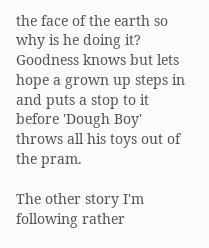the face of the earth so why is he doing it? Goodness knows but lets hope a grown up steps in and puts a stop to it before 'Dough Boy' throws all his toys out of the pram.

The other story I'm following rather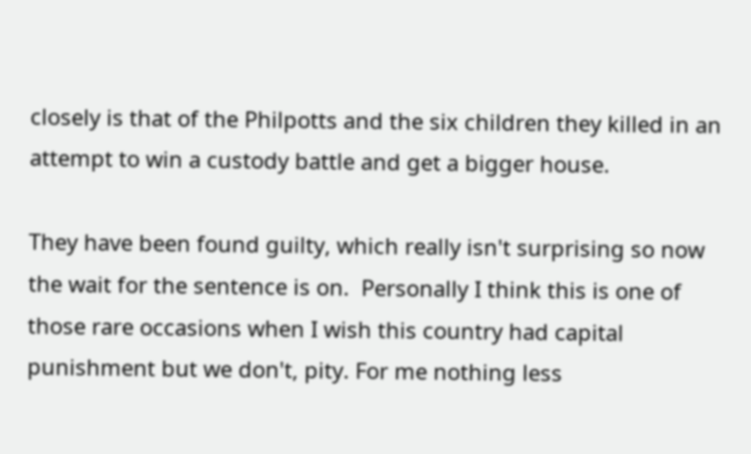closely is that of the Philpotts and the six children they killed in an attempt to win a custody battle and get a bigger house.

They have been found guilty, which really isn't surprising so now the wait for the sentence is on.  Personally I think this is one of those rare occasions when I wish this country had capital punishment but we don't, pity. For me nothing less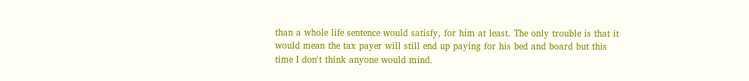than a whole life sentence would satisfy, for him at least. The only trouble is that it would mean the tax payer will still end up paying for his bed and board but this time I don't think anyone would mind.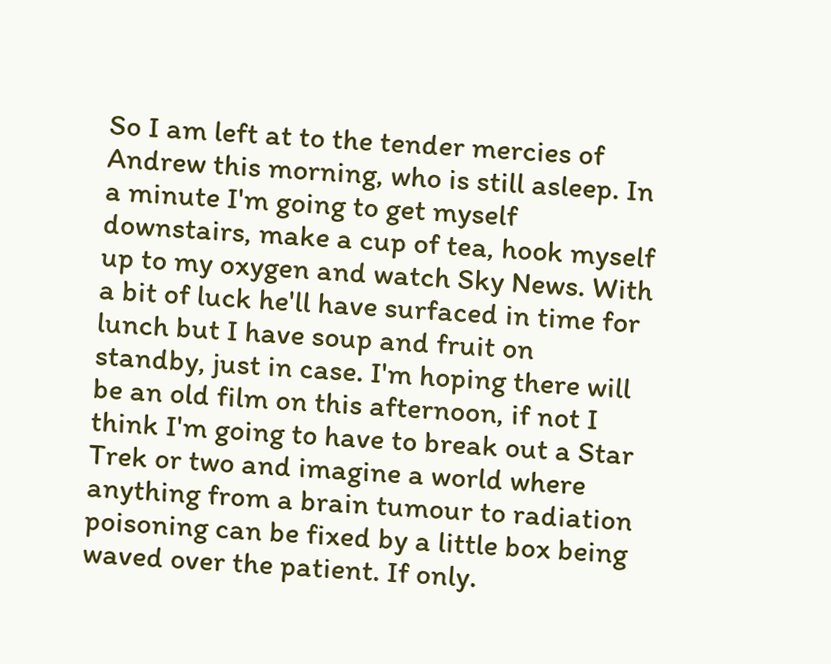So I am left at to the tender mercies of Andrew this morning, who is still asleep. In a minute I'm going to get myself downstairs, make a cup of tea, hook myself up to my oxygen and watch Sky News. With a bit of luck he'll have surfaced in time for lunch but I have soup and fruit on standby, just in case. I'm hoping there will be an old film on this afternoon, if not I think I'm going to have to break out a Star Trek or two and imagine a world where anything from a brain tumour to radiation poisoning can be fixed by a little box being waved over the patient. If only.